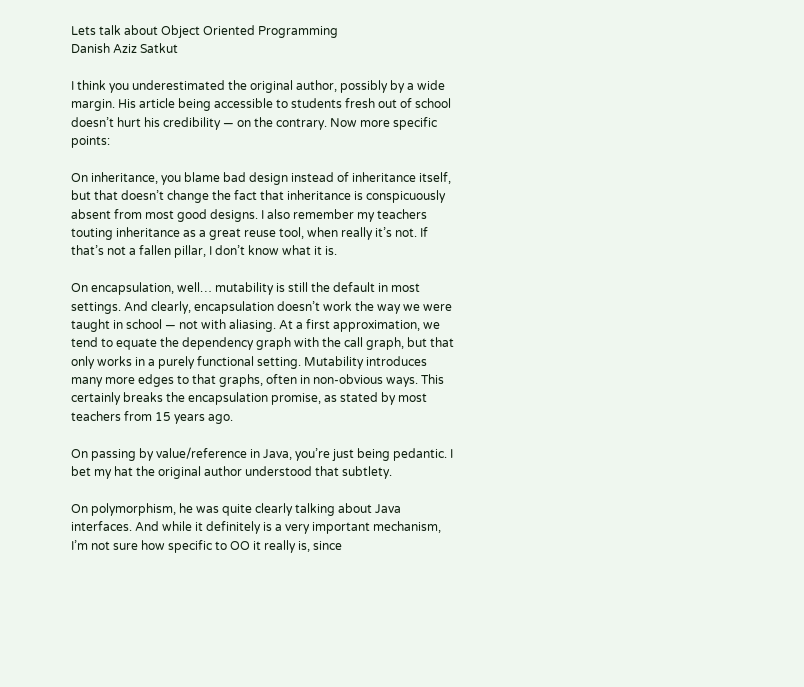Lets talk about Object Oriented Programming
Danish Aziz Satkut

I think you underestimated the original author, possibly by a wide margin. His article being accessible to students fresh out of school doesn’t hurt his credibility — on the contrary. Now more specific points:

On inheritance, you blame bad design instead of inheritance itself, but that doesn’t change the fact that inheritance is conspicuously absent from most good designs. I also remember my teachers touting inheritance as a great reuse tool, when really it’s not. If that’s not a fallen pillar, I don’t know what it is.

On encapsulation, well… mutability is still the default in most settings. And clearly, encapsulation doesn’t work the way we were taught in school — not with aliasing. At a first approximation, we tend to equate the dependency graph with the call graph, but that only works in a purely functional setting. Mutability introduces many more edges to that graphs, often in non-obvious ways. This certainly breaks the encapsulation promise, as stated by most teachers from 15 years ago.

On passing by value/reference in Java, you’re just being pedantic. I bet my hat the original author understood that subtlety.

On polymorphism, he was quite clearly talking about Java interfaces. And while it definitely is a very important mechanism, I’m not sure how specific to OO it really is, since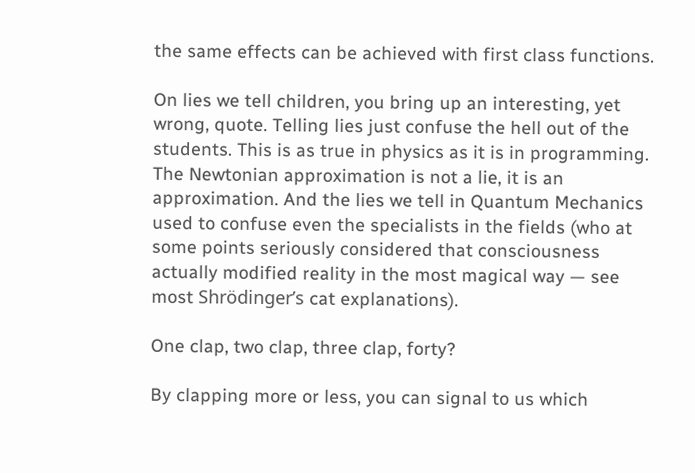the same effects can be achieved with first class functions.

On lies we tell children, you bring up an interesting, yet wrong, quote. Telling lies just confuse the hell out of the students. This is as true in physics as it is in programming. The Newtonian approximation is not a lie, it is an approximation. And the lies we tell in Quantum Mechanics used to confuse even the specialists in the fields (who at some points seriously considered that consciousness actually modified reality in the most magical way — see most Shrödinger’s cat explanations).

One clap, two clap, three clap, forty?

By clapping more or less, you can signal to us which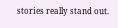stories really stand out.